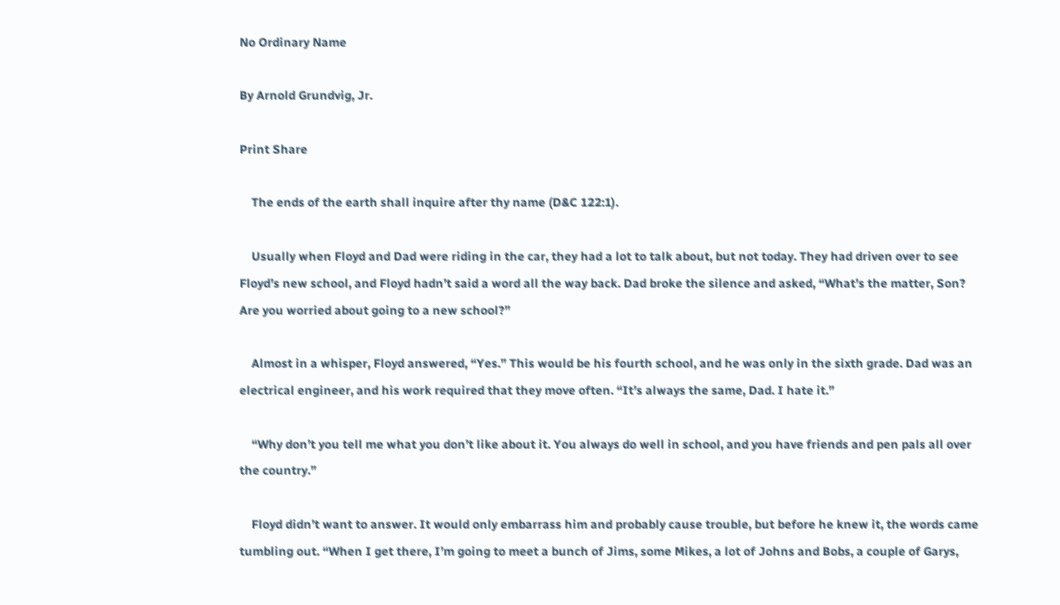No Ordinary Name

By Arnold Grundvig, Jr.

Print Share

    The ends of the earth shall inquire after thy name (D&C 122:1).

    Usually when Floyd and Dad were riding in the car, they had a lot to talk about, but not today. They had driven over to see Floyd’s new school, and Floyd hadn’t said a word all the way back. Dad broke the silence and asked, “What’s the matter, Son? Are you worried about going to a new school?”

    Almost in a whisper, Floyd answered, “Yes.” This would be his fourth school, and he was only in the sixth grade. Dad was an electrical engineer, and his work required that they move often. “It’s always the same, Dad. I hate it.”

    “Why don’t you tell me what you don’t like about it. You always do well in school, and you have friends and pen pals all over the country.”

    Floyd didn’t want to answer. It would only embarrass him and probably cause trouble, but before he knew it, the words came tumbling out. “When I get there, I’m going to meet a bunch of Jims, some Mikes, a lot of Johns and Bobs, a couple of Garys,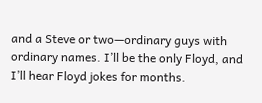and a Steve or two—ordinary guys with ordinary names. I’ll be the only Floyd, and I’ll hear Floyd jokes for months.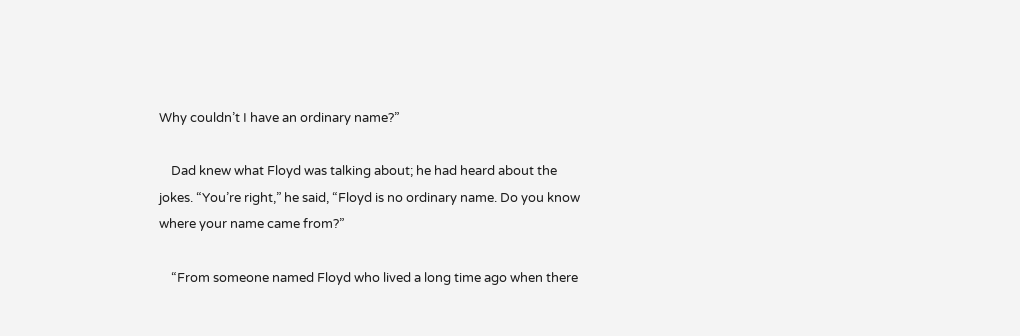Why couldn’t I have an ordinary name?”

    Dad knew what Floyd was talking about; he had heard about the jokes. “You’re right,” he said, “Floyd is no ordinary name. Do you know where your name came from?”

    “From someone named Floyd who lived a long time ago when there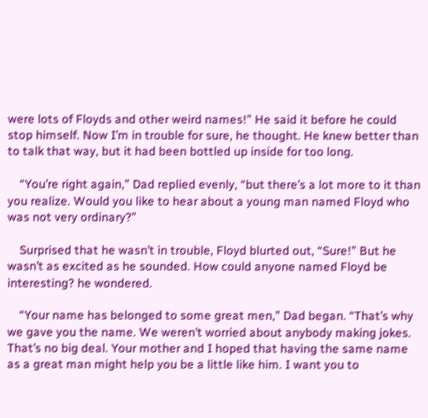were lots of Floyds and other weird names!” He said it before he could stop himself. Now I’m in trouble for sure, he thought. He knew better than to talk that way, but it had been bottled up inside for too long.

    “You’re right again,” Dad replied evenly, “but there’s a lot more to it than you realize. Would you like to hear about a young man named Floyd who was not very ordinary?”

    Surprised that he wasn’t in trouble, Floyd blurted out, “Sure!” But he wasn’t as excited as he sounded. How could anyone named Floyd be interesting? he wondered.

    “Your name has belonged to some great men,” Dad began. “That’s why we gave you the name. We weren’t worried about anybody making jokes. That’s no big deal. Your mother and I hoped that having the same name as a great man might help you be a little like him. I want you to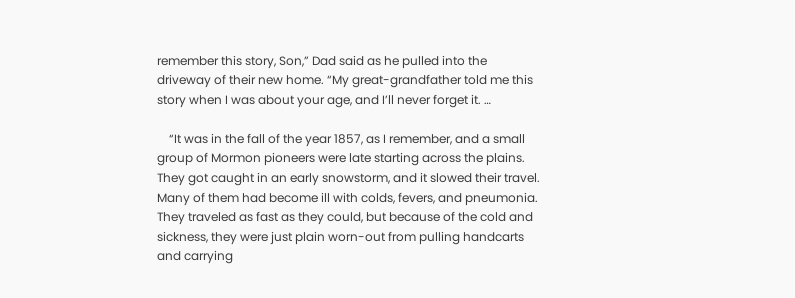remember this story, Son,” Dad said as he pulled into the driveway of their new home. “My great-grandfather told me this story when I was about your age, and I’ll never forget it. …

    “It was in the fall of the year 1857, as I remember, and a small group of Mormon pioneers were late starting across the plains. They got caught in an early snowstorm, and it slowed their travel. Many of them had become ill with colds, fevers, and pneumonia. They traveled as fast as they could, but because of the cold and sickness, they were just plain worn-out from pulling handcarts and carrying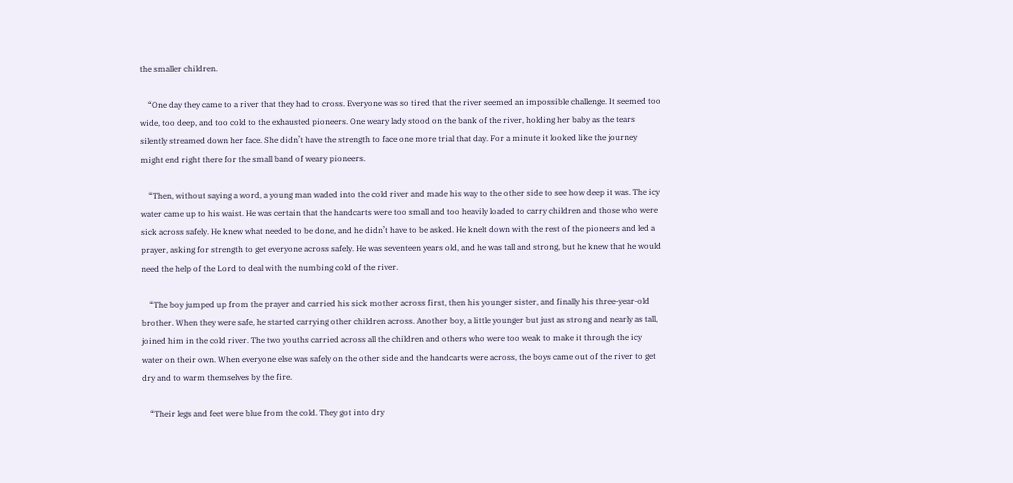the smaller children.

    “One day they came to a river that they had to cross. Everyone was so tired that the river seemed an impossible challenge. It seemed too wide, too deep, and too cold to the exhausted pioneers. One weary lady stood on the bank of the river, holding her baby as the tears silently streamed down her face. She didn’t have the strength to face one more trial that day. For a minute it looked like the journey might end right there for the small band of weary pioneers.

    “Then, without saying a word, a young man waded into the cold river and made his way to the other side to see how deep it was. The icy water came up to his waist. He was certain that the handcarts were too small and too heavily loaded to carry children and those who were sick across safely. He knew what needed to be done, and he didn’t have to be asked. He knelt down with the rest of the pioneers and led a prayer, asking for strength to get everyone across safely. He was seventeen years old, and he was tall and strong, but he knew that he would need the help of the Lord to deal with the numbing cold of the river.

    “The boy jumped up from the prayer and carried his sick mother across first, then his younger sister, and finally his three-year-old brother. When they were safe, he started carrying other children across. Another boy, a little younger but just as strong and nearly as tall, joined him in the cold river. The two youths carried across all the children and others who were too weak to make it through the icy water on their own. When everyone else was safely on the other side and the handcarts were across, the boys came out of the river to get dry and to warm themselves by the fire.

    “Their legs and feet were blue from the cold. They got into dry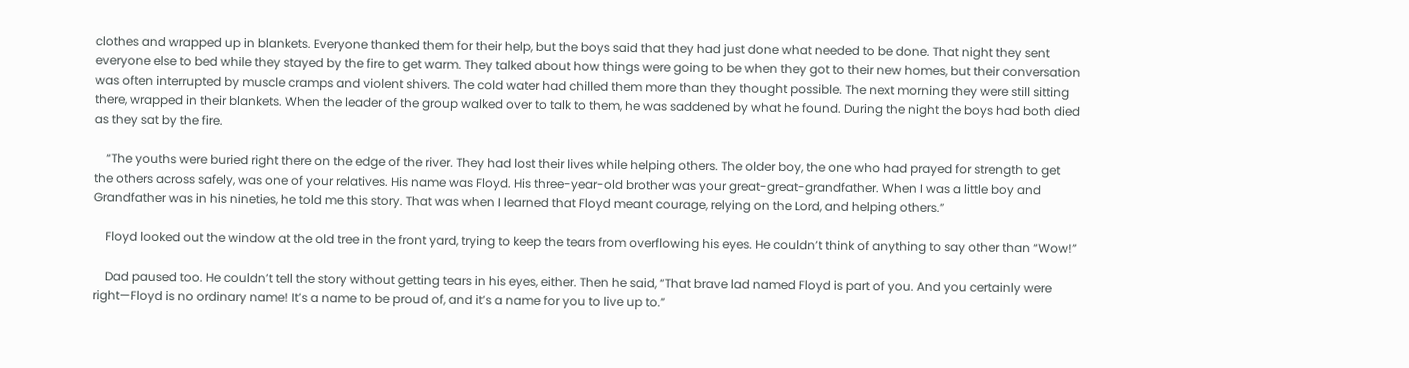clothes and wrapped up in blankets. Everyone thanked them for their help, but the boys said that they had just done what needed to be done. That night they sent everyone else to bed while they stayed by the fire to get warm. They talked about how things were going to be when they got to their new homes, but their conversation was often interrupted by muscle cramps and violent shivers. The cold water had chilled them more than they thought possible. The next morning they were still sitting there, wrapped in their blankets. When the leader of the group walked over to talk to them, he was saddened by what he found. During the night the boys had both died as they sat by the fire.

    “The youths were buried right there on the edge of the river. They had lost their lives while helping others. The older boy, the one who had prayed for strength to get the others across safely, was one of your relatives. His name was Floyd. His three-year-old brother was your great-great-grandfather. When I was a little boy and Grandfather was in his nineties, he told me this story. That was when I learned that Floyd meant courage, relying on the Lord, and helping others.”

    Floyd looked out the window at the old tree in the front yard, trying to keep the tears from overflowing his eyes. He couldn’t think of anything to say other than “Wow!”

    Dad paused too. He couldn’t tell the story without getting tears in his eyes, either. Then he said, “That brave lad named Floyd is part of you. And you certainly were right—Floyd is no ordinary name! It’s a name to be proud of, and it’s a name for you to live up to.”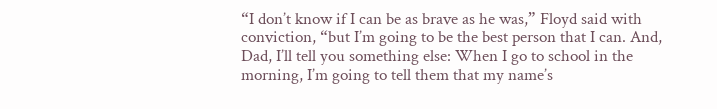“I don’t know if I can be as brave as he was,” Floyd said with conviction, “but I’m going to be the best person that I can. And, Dad, I’ll tell you something else: When I go to school in the morning, I’m going to tell them that my name’s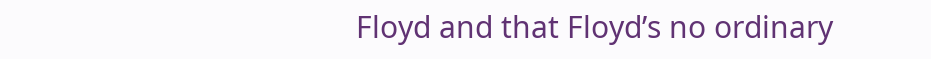Floyd and that Floyd’s no ordinary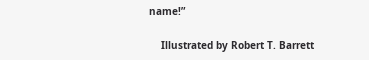name!”

    Illustrated by Robert T. Barrett